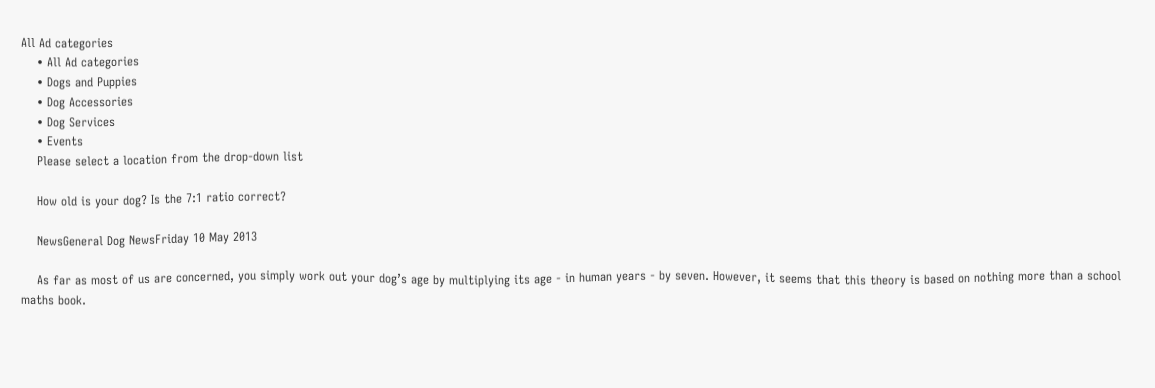All Ad categories
    • All Ad categories
    • Dogs and Puppies
    • Dog Accessories
    • Dog Services
    • Events
    Please select a location from the drop-down list

    How old is your dog? Is the 7:1 ratio correct?

    NewsGeneral Dog NewsFriday 10 May 2013

    As far as most of us are concerned, you simply work out your dog’s age by multiplying its age - in human years - by seven. However, it seems that this theory is based on nothing more than a school maths book.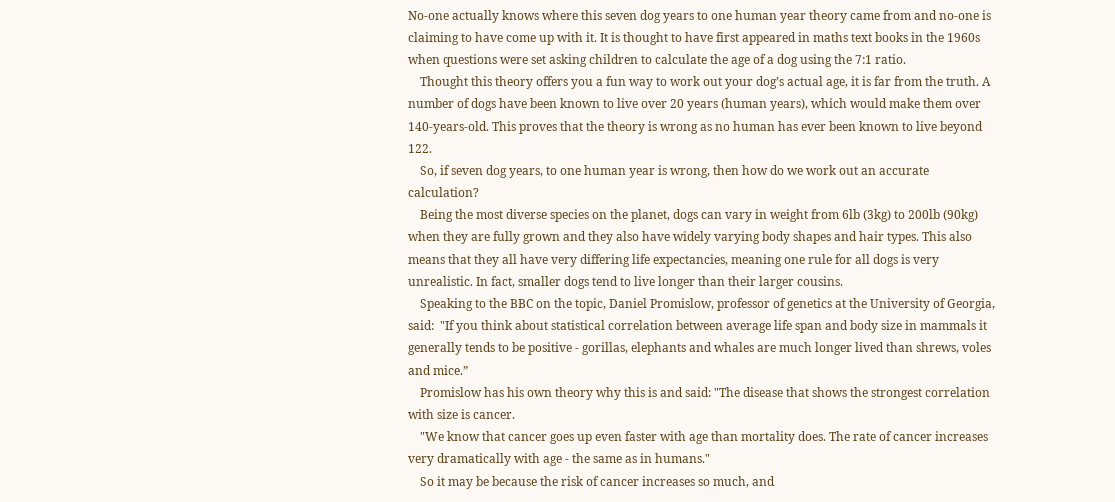No-one actually knows where this seven dog years to one human year theory came from and no-one is claiming to have come up with it. It is thought to have first appeared in maths text books in the 1960s when questions were set asking children to calculate the age of a dog using the 7:1 ratio.
    Thought this theory offers you a fun way to work out your dog’s actual age, it is far from the truth. A number of dogs have been known to live over 20 years (human years), which would make them over 140-years-old. This proves that the theory is wrong as no human has ever been known to live beyond 122.
    So, if seven dog years, to one human year is wrong, then how do we work out an accurate calculation?
    Being the most diverse species on the planet, dogs can vary in weight from 6lb (3kg) to 200lb (90kg) when they are fully grown and they also have widely varying body shapes and hair types. This also means that they all have very differing life expectancies, meaning one rule for all dogs is very unrealistic. In fact, smaller dogs tend to live longer than their larger cousins.
    Speaking to the BBC on the topic, Daniel Promislow, professor of genetics at the University of Georgia, said:  "If you think about statistical correlation between average life span and body size in mammals it generally tends to be positive - gorillas, elephants and whales are much longer lived than shrews, voles and mice.”
    Promislow has his own theory why this is and said: "The disease that shows the strongest correlation with size is cancer.
    "We know that cancer goes up even faster with age than mortality does. The rate of cancer increases very dramatically with age - the same as in humans."
    So it may be because the risk of cancer increases so much, and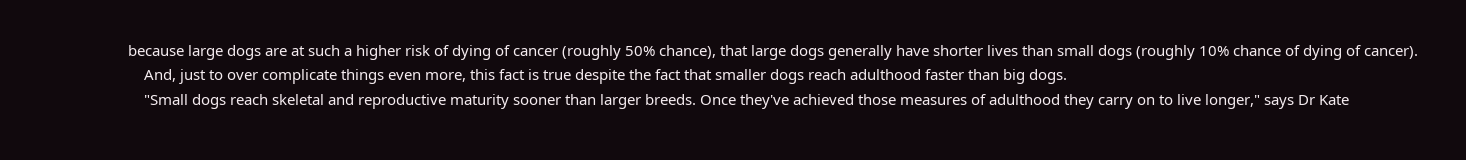because large dogs are at such a higher risk of dying of cancer (roughly 50% chance), that large dogs generally have shorter lives than small dogs (roughly 10% chance of dying of cancer).
    And, just to over complicate things even more, this fact is true despite the fact that smaller dogs reach adulthood faster than big dogs.
    "Small dogs reach skeletal and reproductive maturity sooner than larger breeds. Once they've achieved those measures of adulthood they carry on to live longer," says Dr Kate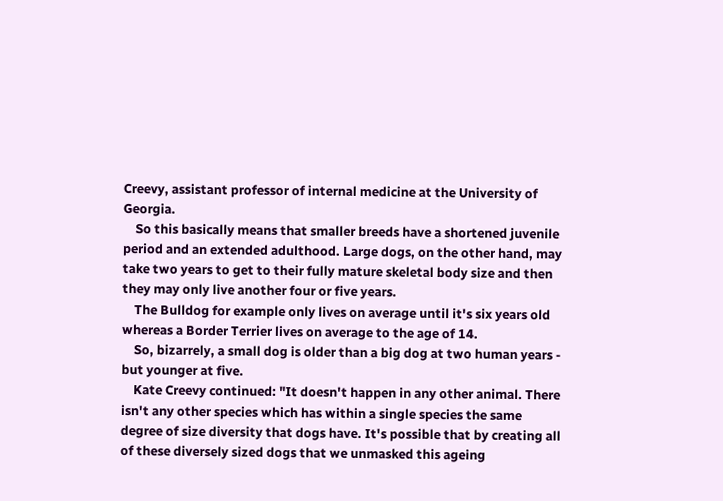Creevy, assistant professor of internal medicine at the University of Georgia.
    So this basically means that smaller breeds have a shortened juvenile period and an extended adulthood. Large dogs, on the other hand, may take two years to get to their fully mature skeletal body size and then they may only live another four or five years.
    The Bulldog for example only lives on average until it's six years old whereas a Border Terrier lives on average to the age of 14.
    So, bizarrely, a small dog is older than a big dog at two human years - but younger at five.
    Kate Creevy continued: "It doesn't happen in any other animal. There isn't any other species which has within a single species the same degree of size diversity that dogs have. It's possible that by creating all of these diversely sized dogs that we unmasked this ageing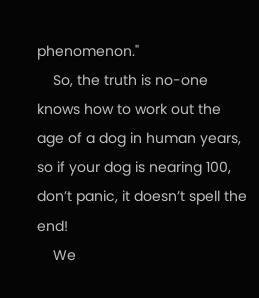phenomenon."
    So, the truth is no-one knows how to work out the age of a dog in human years, so if your dog is nearing 100, don’t panic, it doesn’t spell the end!
    We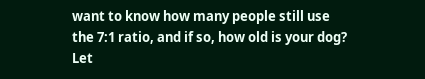want to know how many people still use the 7:1 ratio, and if so, how old is your dog? Let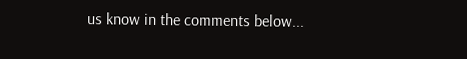us know in the comments below...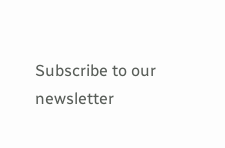Subscribe to our newsletter